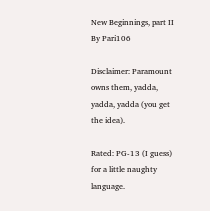New Beginnings, part II
By Pari106

Disclaimer: Paramount owns them, yadda, yadda, yadda (you get the idea).

Rated: PG-13 (I guess) for a little naughty language.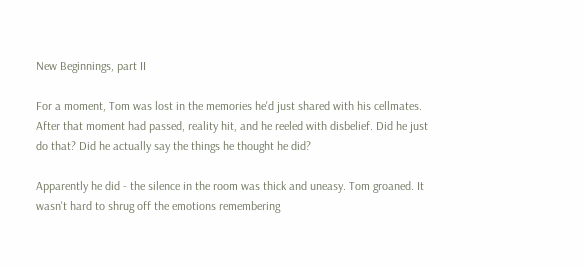New Beginnings, part II

For a moment, Tom was lost in the memories he'd just shared with his cellmates. After that moment had passed, reality hit, and he reeled with disbelief. Did he just do that? Did he actually say the things he thought he did?

Apparently he did - the silence in the room was thick and uneasy. Tom groaned. It wasn't hard to shrug off the emotions remembering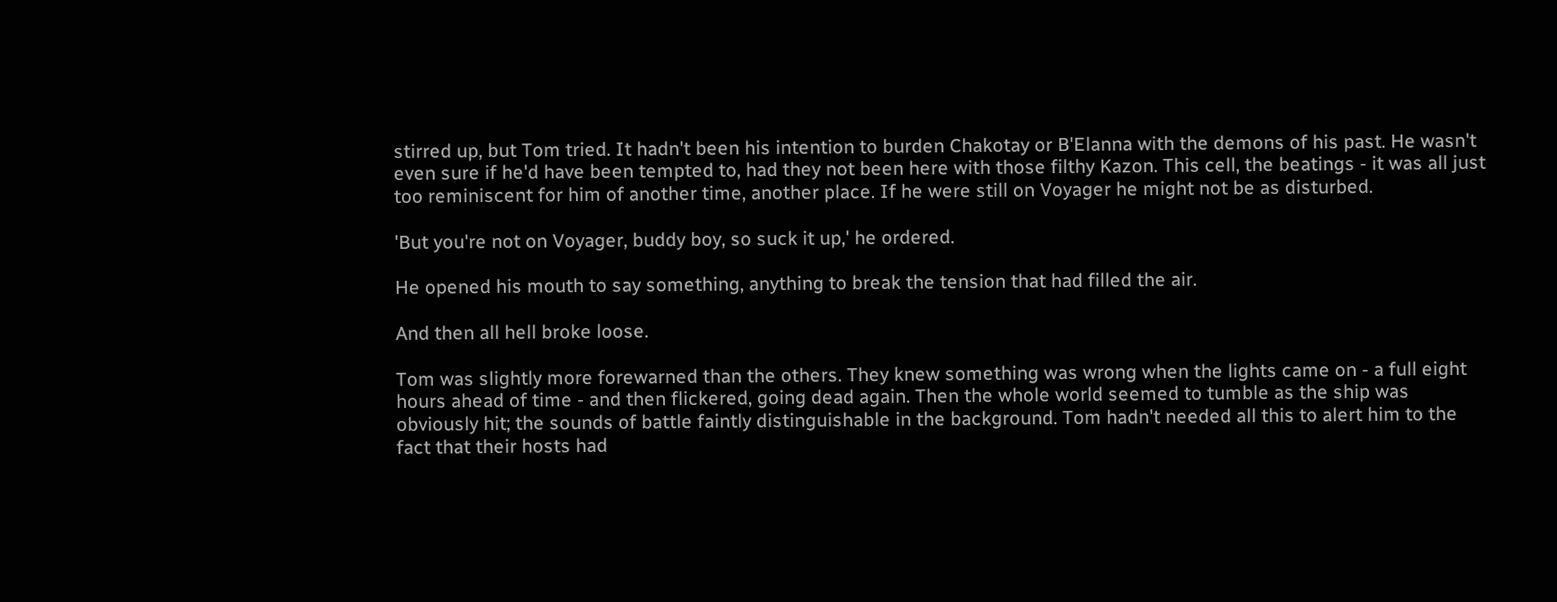stirred up, but Tom tried. It hadn't been his intention to burden Chakotay or B'Elanna with the demons of his past. He wasn't even sure if he'd have been tempted to, had they not been here with those filthy Kazon. This cell, the beatings - it was all just too reminiscent for him of another time, another place. If he were still on Voyager he might not be as disturbed.

'But you're not on Voyager, buddy boy, so suck it up,' he ordered.

He opened his mouth to say something, anything to break the tension that had filled the air.

And then all hell broke loose.

Tom was slightly more forewarned than the others. They knew something was wrong when the lights came on - a full eight hours ahead of time - and then flickered, going dead again. Then the whole world seemed to tumble as the ship was obviously hit; the sounds of battle faintly distinguishable in the background. Tom hadn't needed all this to alert him to the fact that their hosts had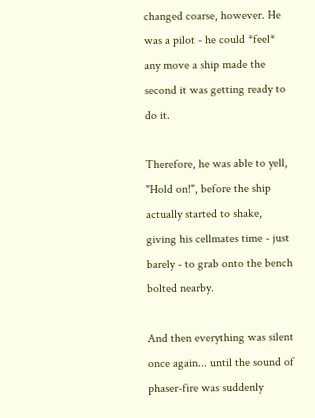changed coarse, however. He was a pilot - he could *feel* any move a ship made the second it was getting ready to do it.

Therefore, he was able to yell, "Hold on!", before the ship actually started to shake, giving his cellmates time - just barely - to grab onto the bench bolted nearby.

And then everything was silent once again... until the sound of phaser-fire was suddenly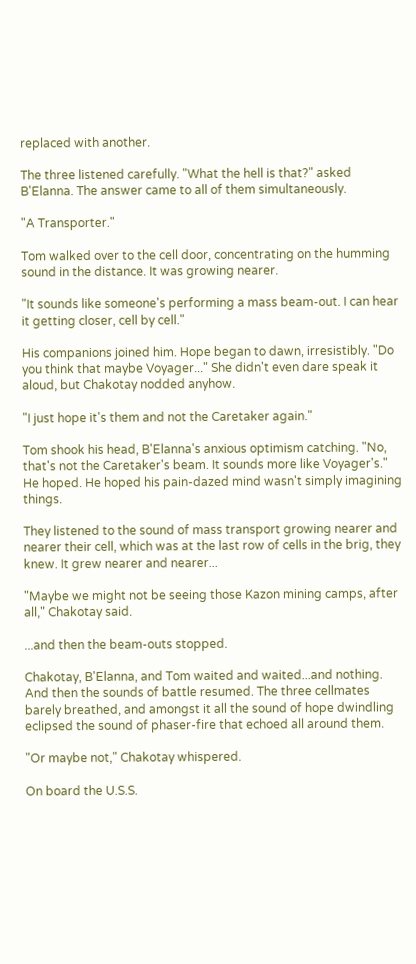replaced with another.

The three listened carefully. "What the hell is that?" asked B'Elanna. The answer came to all of them simultaneously.

"A Transporter."

Tom walked over to the cell door, concentrating on the humming sound in the distance. It was growing nearer.

"It sounds like someone's performing a mass beam-out. I can hear it getting closer, cell by cell."

His companions joined him. Hope began to dawn, irresistibly. "Do you think that maybe Voyager..." She didn't even dare speak it aloud, but Chakotay nodded anyhow.

"I just hope it's them and not the Caretaker again."

Tom shook his head, B'Elanna's anxious optimism catching. "No, that's not the Caretaker's beam. It sounds more like Voyager's." He hoped. He hoped his pain-dazed mind wasn't simply imagining things.

They listened to the sound of mass transport growing nearer and nearer their cell, which was at the last row of cells in the brig, they knew. It grew nearer and nearer...

"Maybe we might not be seeing those Kazon mining camps, after all," Chakotay said.

...and then the beam-outs stopped.

Chakotay, B'Elanna, and Tom waited and waited...and nothing. And then the sounds of battle resumed. The three cellmates barely breathed, and amongst it all the sound of hope dwindling eclipsed the sound of phaser-fire that echoed all around them.

"Or maybe not," Chakotay whispered.

On board the U.S.S.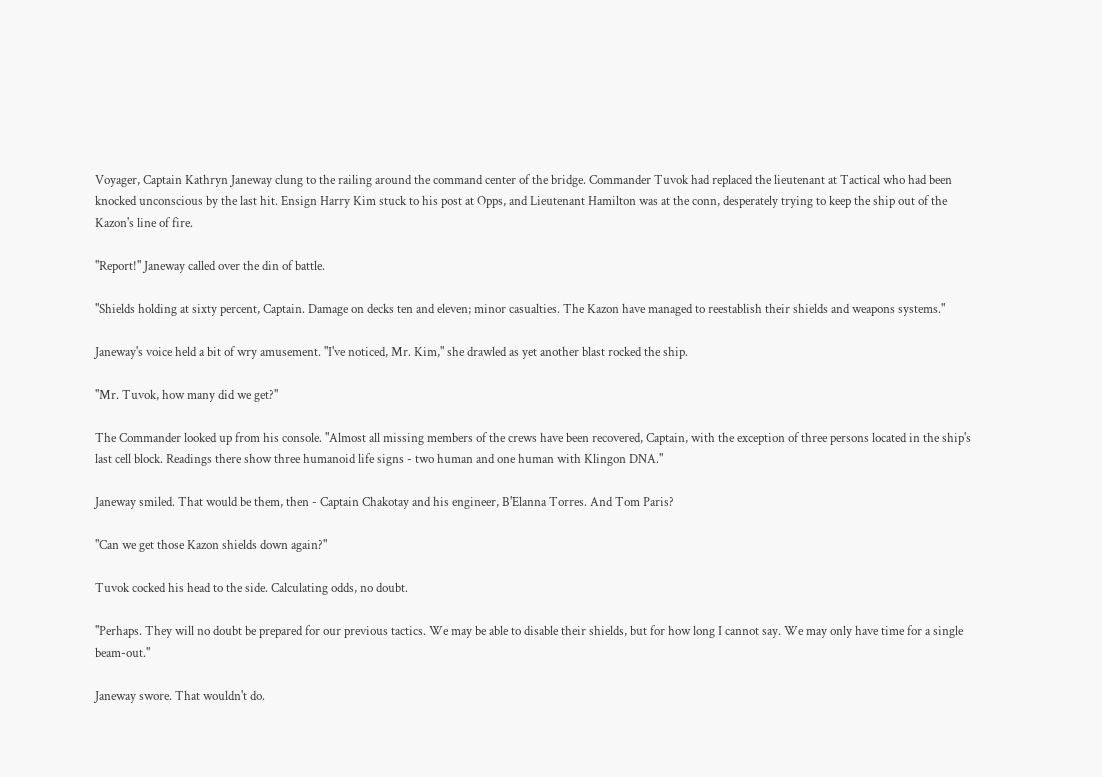Voyager, Captain Kathryn Janeway clung to the railing around the command center of the bridge. Commander Tuvok had replaced the lieutenant at Tactical who had been knocked unconscious by the last hit. Ensign Harry Kim stuck to his post at Opps, and Lieutenant Hamilton was at the conn, desperately trying to keep the ship out of the Kazon's line of fire.

"Report!" Janeway called over the din of battle.

"Shields holding at sixty percent, Captain. Damage on decks ten and eleven; minor casualties. The Kazon have managed to reestablish their shields and weapons systems."

Janeway's voice held a bit of wry amusement. "I've noticed, Mr. Kim," she drawled as yet another blast rocked the ship.

"Mr. Tuvok, how many did we get?"

The Commander looked up from his console. "Almost all missing members of the crews have been recovered, Captain, with the exception of three persons located in the ship's last cell block. Readings there show three humanoid life signs - two human and one human with Klingon DNA."

Janeway smiled. That would be them, then - Captain Chakotay and his engineer, B'Elanna Torres. And Tom Paris?

"Can we get those Kazon shields down again?"

Tuvok cocked his head to the side. Calculating odds, no doubt.

"Perhaps. They will no doubt be prepared for our previous tactics. We may be able to disable their shields, but for how long I cannot say. We may only have time for a single beam-out."

Janeway swore. That wouldn't do.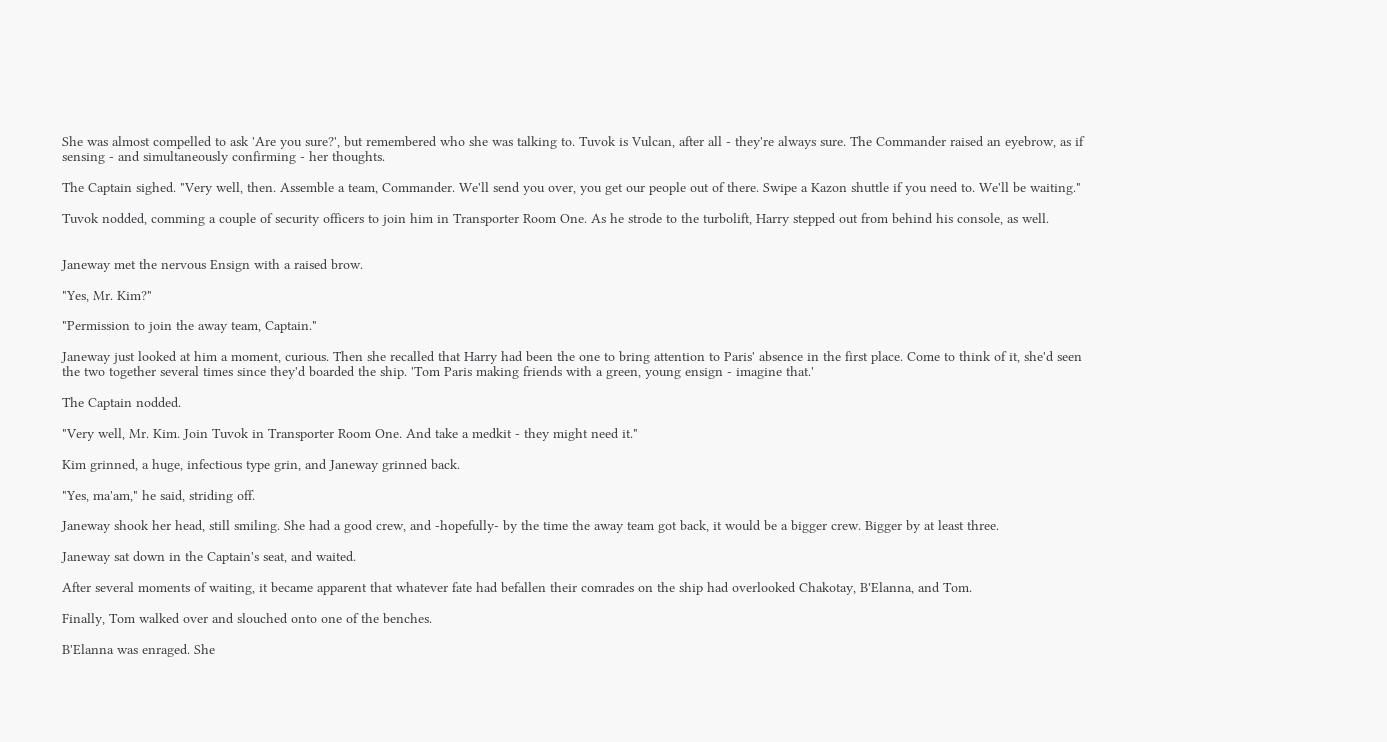She was almost compelled to ask 'Are you sure?', but remembered who she was talking to. Tuvok is Vulcan, after all - they're always sure. The Commander raised an eyebrow, as if sensing - and simultaneously confirming - her thoughts.

The Captain sighed. "Very well, then. Assemble a team, Commander. We'll send you over, you get our people out of there. Swipe a Kazon shuttle if you need to. We'll be waiting."

Tuvok nodded, comming a couple of security officers to join him in Transporter Room One. As he strode to the turbolift, Harry stepped out from behind his console, as well.


Janeway met the nervous Ensign with a raised brow.

"Yes, Mr. Kim?"

"Permission to join the away team, Captain."

Janeway just looked at him a moment, curious. Then she recalled that Harry had been the one to bring attention to Paris' absence in the first place. Come to think of it, she'd seen the two together several times since they'd boarded the ship. 'Tom Paris making friends with a green, young ensign - imagine that.'

The Captain nodded.

"Very well, Mr. Kim. Join Tuvok in Transporter Room One. And take a medkit - they might need it."

Kim grinned, a huge, infectious type grin, and Janeway grinned back.

"Yes, ma'am," he said, striding off.

Janeway shook her head, still smiling. She had a good crew, and -hopefully- by the time the away team got back, it would be a bigger crew. Bigger by at least three.

Janeway sat down in the Captain's seat, and waited.

After several moments of waiting, it became apparent that whatever fate had befallen their comrades on the ship had overlooked Chakotay, B'Elanna, and Tom.

Finally, Tom walked over and slouched onto one of the benches.

B'Elanna was enraged. She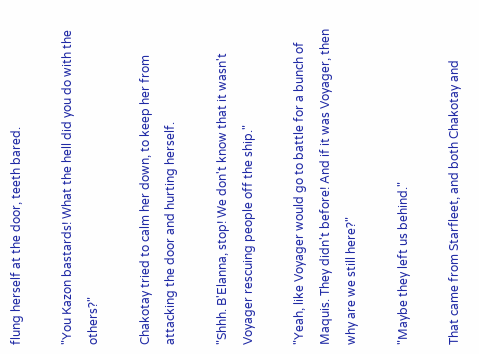flung herself at the door, teeth bared.

"You Kazon bastards! What the hell did you do with the others?"

Chakotay tried to calm her down, to keep her from attacking the door and hurting herself.

"Shhh. B'Elanna, stop! We don't know that it wasn't Voyager rescuing people off the ship."

"Yeah, like Voyager would go to battle for a bunch of Maquis. They didn't before! And if it was Voyager, then why are we still here?"

"Maybe they left us behind."

That came from Starfleet, and both Chakotay and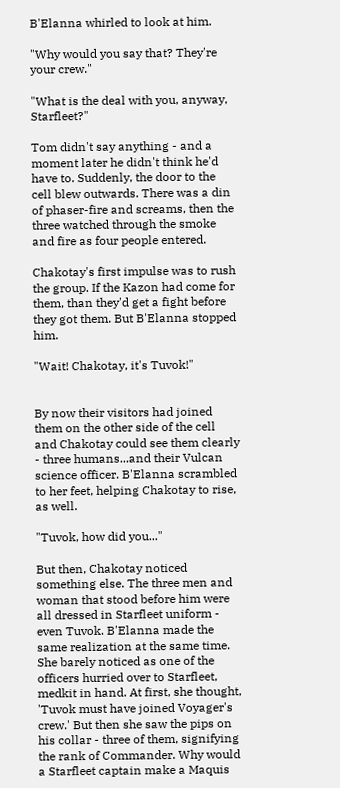B'Elanna whirled to look at him.

"Why would you say that? They're your crew."

"What is the deal with you, anyway, Starfleet?"

Tom didn't say anything - and a moment later he didn't think he'd have to. Suddenly, the door to the cell blew outwards. There was a din of phaser-fire and screams, then the three watched through the smoke and fire as four people entered.

Chakotay's first impulse was to rush the group. If the Kazon had come for them, than they'd get a fight before they got them. But B'Elanna stopped him.

"Wait! Chakotay, it's Tuvok!"


By now their visitors had joined them on the other side of the cell and Chakotay could see them clearly - three humans...and their Vulcan science officer. B'Elanna scrambled to her feet, helping Chakotay to rise, as well.

"Tuvok, how did you..."

But then, Chakotay noticed something else. The three men and woman that stood before him were all dressed in Starfleet uniform - even Tuvok. B'Elanna made the same realization at the same time. She barely noticed as one of the officers hurried over to Starfleet, medkit in hand. At first, she thought, 'Tuvok must have joined Voyager's crew.' But then she saw the pips on his collar - three of them, signifying the rank of Commander. Why would a Starfleet captain make a Maquis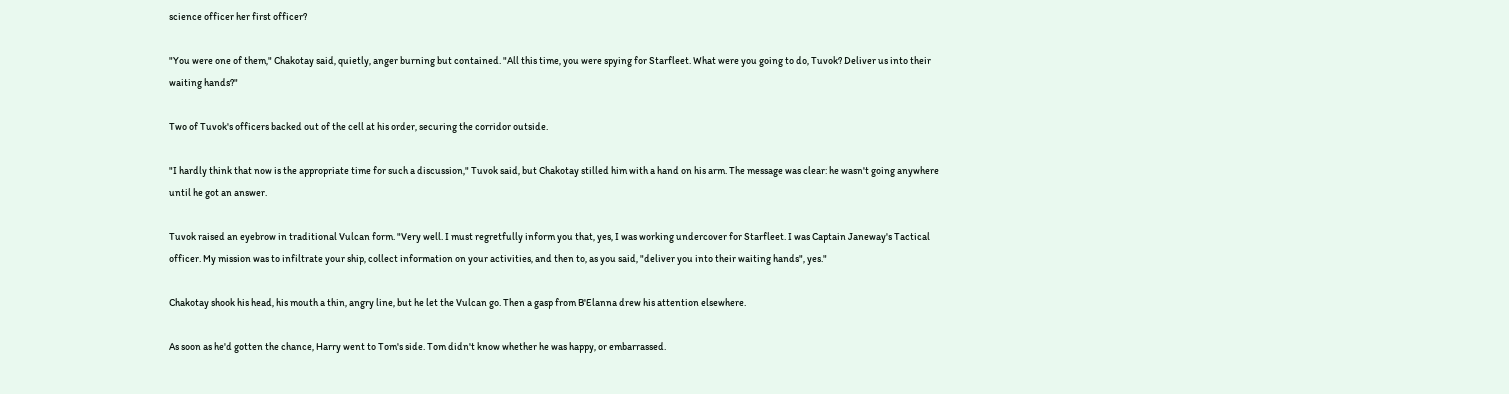science officer her first officer?

"You were one of them," Chakotay said, quietly, anger burning but contained. "All this time, you were spying for Starfleet. What were you going to do, Tuvok? Deliver us into their waiting hands?"

Two of Tuvok's officers backed out of the cell at his order, securing the corridor outside.

"I hardly think that now is the appropriate time for such a discussion," Tuvok said, but Chakotay stilled him with a hand on his arm. The message was clear: he wasn't going anywhere until he got an answer.

Tuvok raised an eyebrow in traditional Vulcan form. "Very well. I must regretfully inform you that, yes, I was working undercover for Starfleet. I was Captain Janeway's Tactical officer. My mission was to infiltrate your ship, collect information on your activities, and then to, as you said, "deliver you into their waiting hands", yes."

Chakotay shook his head, his mouth a thin, angry line, but he let the Vulcan go. Then a gasp from B'Elanna drew his attention elsewhere.

As soon as he'd gotten the chance, Harry went to Tom's side. Tom didn't know whether he was happy, or embarrassed.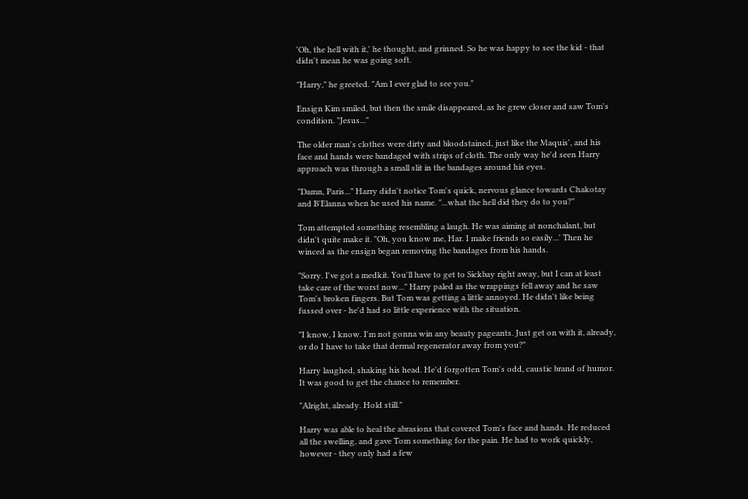'Oh, the hell with it,' he thought, and grinned. So he was happy to see the kid - that didn't mean he was going soft.

"Harry," he greeted. "Am I ever glad to see you."

Ensign Kim smiled, but then the smile disappeared, as he grew closer and saw Tom's condition. "Jesus..."

The older man's clothes were dirty and bloodstained, just like the Maquis', and his face and hands were bandaged with strips of cloth. The only way he'd seen Harry approach was through a small slit in the bandages around his eyes.

"Damn, Paris..." Harry didn't notice Tom's quick, nervous glance towards Chakotay and B'Elanna when he used his name. "...what the hell did they do to you?"

Tom attempted something resembling a laugh. He was aiming at nonchalant, but didn't quite make it. "Oh, you know me, Har. I make friends so easily...' Then he winced as the ensign began removing the bandages from his hands.

"Sorry. I've got a medkit. You'll have to get to Sickbay right away, but I can at least take care of the worst now..." Harry paled as the wrappings fell away and he saw Tom's broken fingers. But Tom was getting a little annoyed. He didn't like being fussed over - he'd had so little experience with the situation.

"I know, I know. I'm not gonna win any beauty pageants. Just get on with it, already, or do I have to take that dermal regenerator away from you?"

Harry laughed, shaking his head. He'd forgotten Tom's odd, caustic brand of humor. It was good to get the chance to remember.

"Alright, already. Hold still."

Harry was able to heal the abrasions that covered Tom's face and hands. He reduced all the swelling, and gave Tom something for the pain. He had to work quickly, however - they only had a few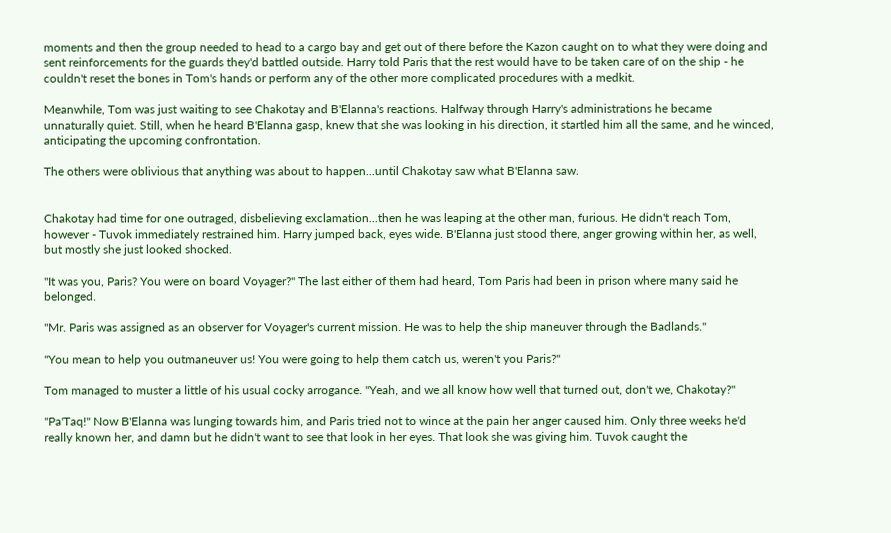moments and then the group needed to head to a cargo bay and get out of there before the Kazon caught on to what they were doing and sent reinforcements for the guards they'd battled outside. Harry told Paris that the rest would have to be taken care of on the ship - he couldn't reset the bones in Tom's hands or perform any of the other more complicated procedures with a medkit.

Meanwhile, Tom was just waiting to see Chakotay and B'Elanna's reactions. Halfway through Harry's administrations he became unnaturally quiet. Still, when he heard B'Elanna gasp, knew that she was looking in his direction, it startled him all the same, and he winced, anticipating the upcoming confrontation.

The others were oblivious that anything was about to happen...until Chakotay saw what B'Elanna saw.


Chakotay had time for one outraged, disbelieving exclamation...then he was leaping at the other man, furious. He didn't reach Tom, however - Tuvok immediately restrained him. Harry jumped back, eyes wide. B'Elanna just stood there, anger growing within her, as well, but mostly she just looked shocked.

"It was you, Paris? You were on board Voyager?" The last either of them had heard, Tom Paris had been in prison where many said he belonged.

"Mr. Paris was assigned as an observer for Voyager's current mission. He was to help the ship maneuver through the Badlands."

"You mean to help you outmaneuver us! You were going to help them catch us, weren't you Paris?"

Tom managed to muster a little of his usual cocky arrogance. "Yeah, and we all know how well that turned out, don't we, Chakotay?"

"Pa'Taq!" Now B'Elanna was lunging towards him, and Paris tried not to wince at the pain her anger caused him. Only three weeks he'd really known her, and damn but he didn't want to see that look in her eyes. That look she was giving him. Tuvok caught the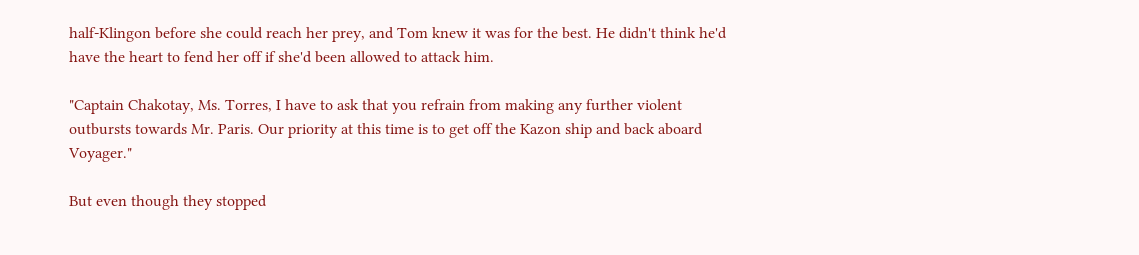half-Klingon before she could reach her prey, and Tom knew it was for the best. He didn't think he'd have the heart to fend her off if she'd been allowed to attack him.

"Captain Chakotay, Ms. Torres, I have to ask that you refrain from making any further violent outbursts towards Mr. Paris. Our priority at this time is to get off the Kazon ship and back aboard Voyager."

But even though they stopped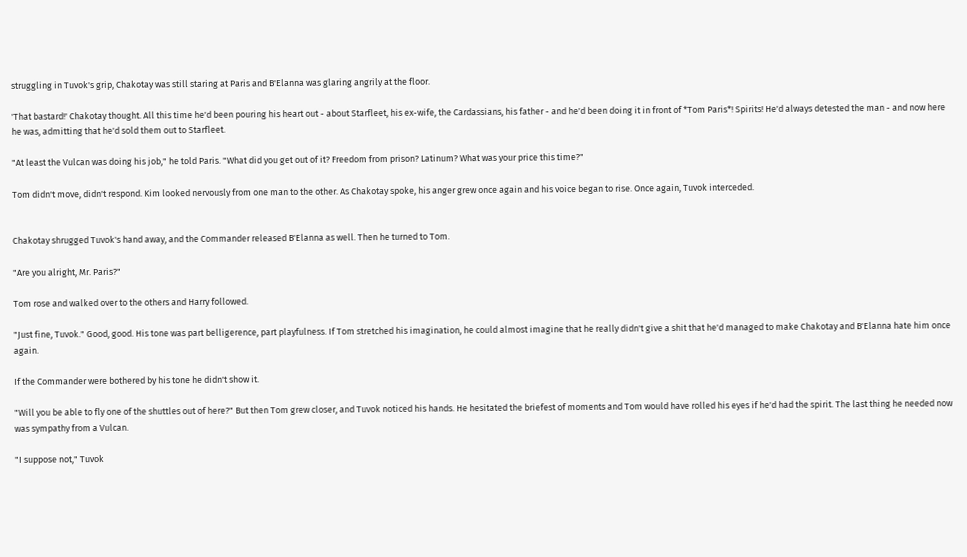struggling in Tuvok's grip, Chakotay was still staring at Paris and B'Elanna was glaring angrily at the floor.

'That bastard!' Chakotay thought. All this time he'd been pouring his heart out - about Starfleet, his ex-wife, the Cardassians, his father - and he'd been doing it in front of *Tom Paris*! Spirits! He'd always detested the man - and now here he was, admitting that he'd sold them out to Starfleet.

"At least the Vulcan was doing his job," he told Paris. "What did you get out of it? Freedom from prison? Latinum? What was your price this time?"

Tom didn't move, didn't respond. Kim looked nervously from one man to the other. As Chakotay spoke, his anger grew once again and his voice began to rise. Once again, Tuvok interceded.


Chakotay shrugged Tuvok's hand away, and the Commander released B'Elanna as well. Then he turned to Tom.

"Are you alright, Mr. Paris?"

Tom rose and walked over to the others and Harry followed.

"Just fine, Tuvok." Good, good. His tone was part belligerence, part playfulness. If Tom stretched his imagination, he could almost imagine that he really didn't give a shit that he'd managed to make Chakotay and B'Elanna hate him once again.

If the Commander were bothered by his tone he didn't show it.

"Will you be able to fly one of the shuttles out of here?" But then Tom grew closer, and Tuvok noticed his hands. He hesitated the briefest of moments and Tom would have rolled his eyes if he'd had the spirit. The last thing he needed now was sympathy from a Vulcan.

"I suppose not," Tuvok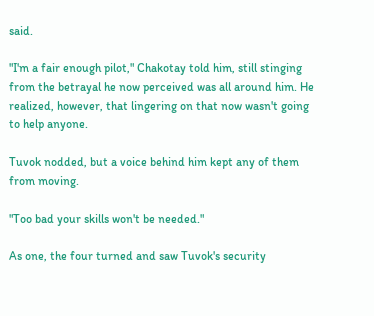said.

"I'm a fair enough pilot," Chakotay told him, still stinging from the betrayal he now perceived was all around him. He realized, however, that lingering on that now wasn't going to help anyone.

Tuvok nodded, but a voice behind him kept any of them from moving.

"Too bad your skills won't be needed."

As one, the four turned and saw Tuvok's security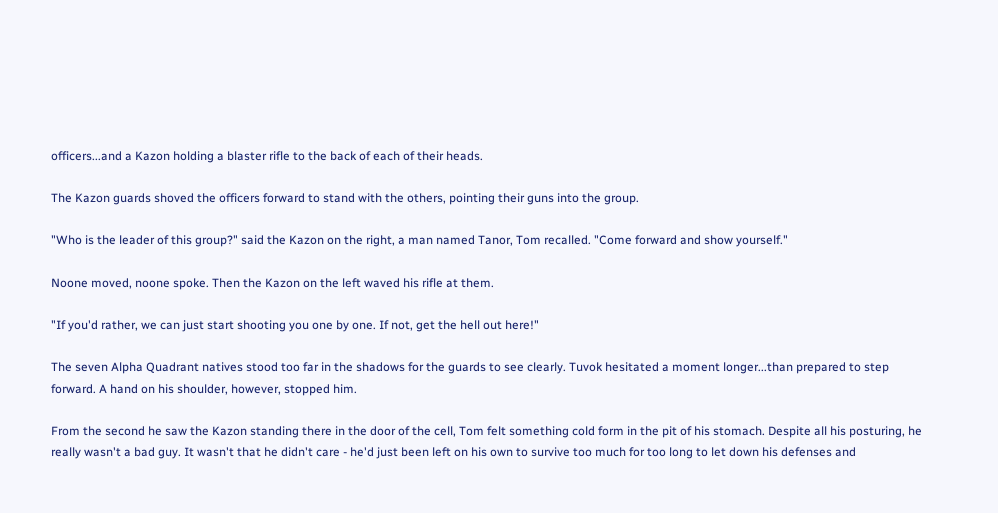officers...and a Kazon holding a blaster rifle to the back of each of their heads.

The Kazon guards shoved the officers forward to stand with the others, pointing their guns into the group.

"Who is the leader of this group?" said the Kazon on the right, a man named Tanor, Tom recalled. "Come forward and show yourself."

Noone moved, noone spoke. Then the Kazon on the left waved his rifle at them.

"If you'd rather, we can just start shooting you one by one. If not, get the hell out here!"

The seven Alpha Quadrant natives stood too far in the shadows for the guards to see clearly. Tuvok hesitated a moment longer...than prepared to step forward. A hand on his shoulder, however, stopped him.

From the second he saw the Kazon standing there in the door of the cell, Tom felt something cold form in the pit of his stomach. Despite all his posturing, he really wasn't a bad guy. It wasn't that he didn't care - he'd just been left on his own to survive too much for too long to let down his defenses and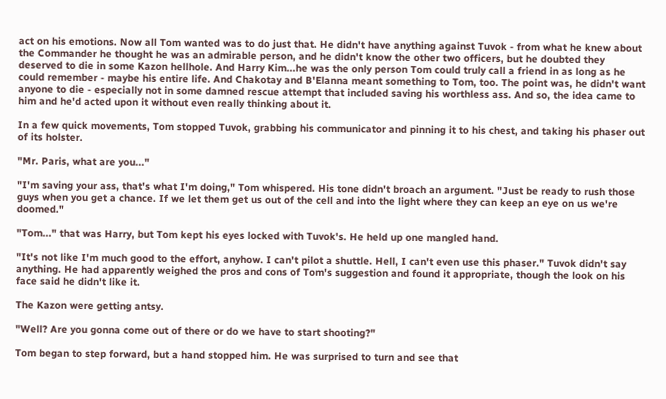act on his emotions. Now all Tom wanted was to do just that. He didn't have anything against Tuvok - from what he knew about the Commander he thought he was an admirable person, and he didn't know the other two officers, but he doubted they deserved to die in some Kazon hellhole. And Harry Kim...he was the only person Tom could truly call a friend in as long as he could remember - maybe his entire life. And Chakotay and B'Elanna meant something to Tom, too. The point was, he didn't want anyone to die - especially not in some damned rescue attempt that included saving his worthless ass. And so, the idea came to him and he'd acted upon it without even really thinking about it.

In a few quick movements, Tom stopped Tuvok, grabbing his communicator and pinning it to his chest, and taking his phaser out of its holster.

"Mr. Paris, what are you..."

"I'm saving your ass, that's what I'm doing," Tom whispered. His tone didn't broach an argument. "Just be ready to rush those guys when you get a chance. If we let them get us out of the cell and into the light where they can keep an eye on us we're doomed."

"Tom..." that was Harry, but Tom kept his eyes locked with Tuvok's. He held up one mangled hand.

"It's not like I'm much good to the effort, anyhow. I can't pilot a shuttle. Hell, I can't even use this phaser." Tuvok didn't say anything. He had apparently weighed the pros and cons of Tom's suggestion and found it appropriate, though the look on his face said he didn't like it.

The Kazon were getting antsy.

"Well? Are you gonna come out of there or do we have to start shooting?"

Tom began to step forward, but a hand stopped him. He was surprised to turn and see that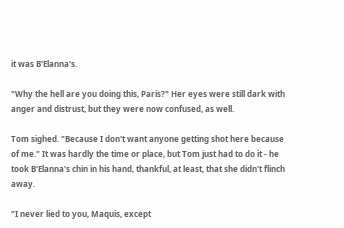it was B'Elanna's.

"Why the hell are you doing this, Paris?" Her eyes were still dark with anger and distrust, but they were now confused, as well.

Tom sighed. "Because I don't want anyone getting shot here because of me." It was hardly the time or place, but Tom just had to do it - he took B'Elanna's chin in his hand, thankful, at least, that she didn't flinch away.

"I never lied to you, Maquis, except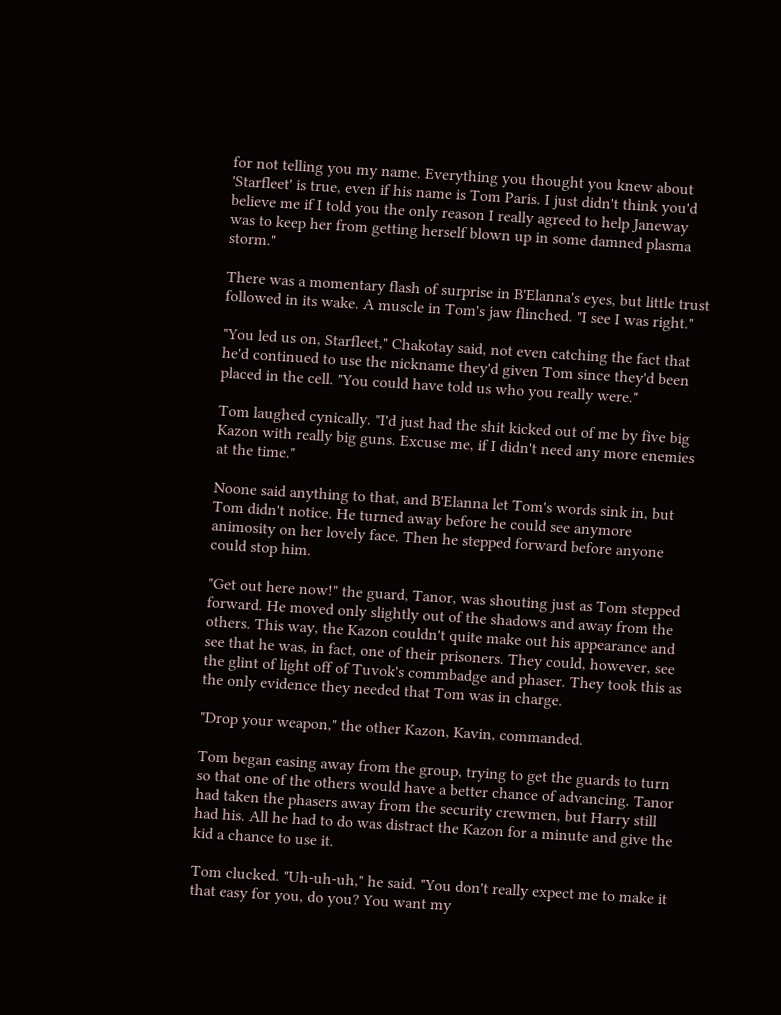for not telling you my name. Everything you thought you knew about 'Starfleet' is true, even if his name is Tom Paris. I just didn't think you'd believe me if I told you the only reason I really agreed to help Janeway was to keep her from getting herself blown up in some damned plasma storm."

There was a momentary flash of surprise in B'Elanna's eyes, but little trust followed in its wake. A muscle in Tom's jaw flinched. "I see I was right."

"You led us on, Starfleet," Chakotay said, not even catching the fact that he'd continued to use the nickname they'd given Tom since they'd been placed in the cell. "You could have told us who you really were."

Tom laughed cynically. "I'd just had the shit kicked out of me by five big Kazon with really big guns. Excuse me, if I didn't need any more enemies at the time."

Noone said anything to that, and B'Elanna let Tom's words sink in, but Tom didn't notice. He turned away before he could see anymore animosity on her lovely face. Then he stepped forward before anyone could stop him.

"Get out here now!" the guard, Tanor, was shouting just as Tom stepped forward. He moved only slightly out of the shadows and away from the others. This way, the Kazon couldn't quite make out his appearance and see that he was, in fact, one of their prisoners. They could, however, see the glint of light off of Tuvok's commbadge and phaser. They took this as the only evidence they needed that Tom was in charge.

"Drop your weapon," the other Kazon, Kavin, commanded.

Tom began easing away from the group, trying to get the guards to turn so that one of the others would have a better chance of advancing. Tanor had taken the phasers away from the security crewmen, but Harry still had his. All he had to do was distract the Kazon for a minute and give the kid a chance to use it.

Tom clucked. "Uh-uh-uh," he said. "You don't really expect me to make it that easy for you, do you? You want my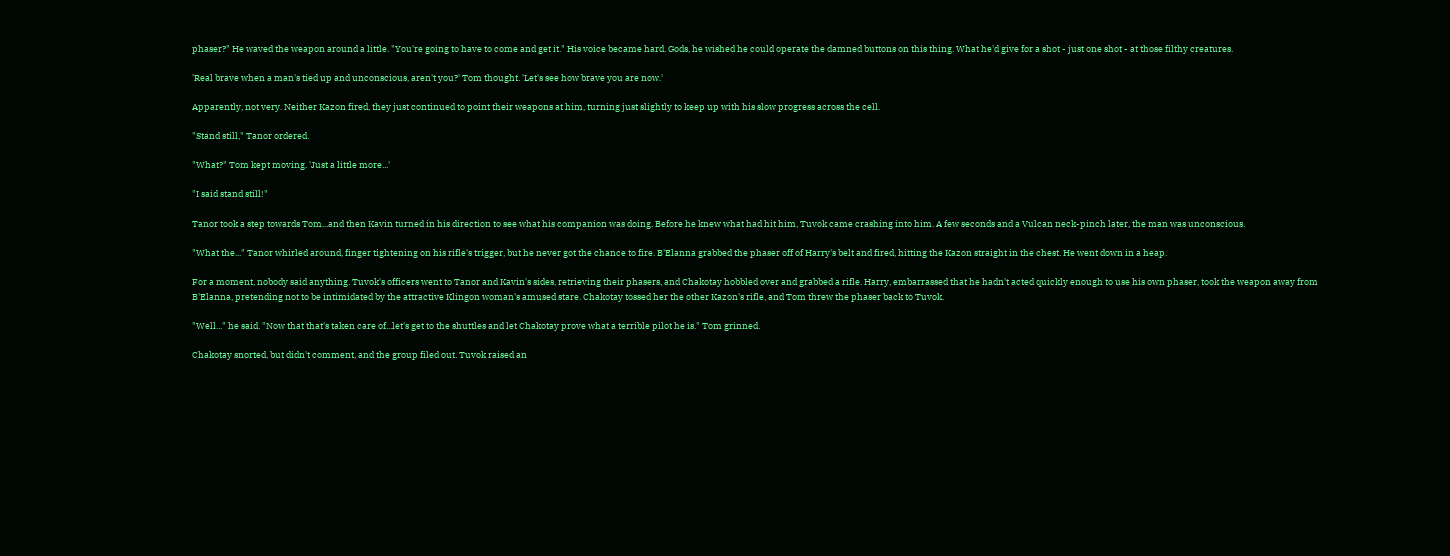phaser?" He waved the weapon around a little. "You're going to have to come and get it." His voice became hard. Gods, he wished he could operate the damned buttons on this thing. What he'd give for a shot - just one shot - at those filthy creatures.

'Real brave when a man's tied up and unconscious, aren't you?' Tom thought. 'Let's see how brave you are now.'

Apparently, not very. Neither Kazon fired, they just continued to point their weapons at him, turning just slightly to keep up with his slow progress across the cell.

"Stand still," Tanor ordered.

"What?" Tom kept moving. 'Just a little more...'

"I said stand still!"

Tanor took a step towards Tom...and then Kavin turned in his direction to see what his companion was doing. Before he knew what had hit him, Tuvok came crashing into him. A few seconds and a Vulcan neck-pinch later, the man was unconscious.

"What the..." Tanor whirled around, finger tightening on his rifle's trigger, but he never got the chance to fire. B'Elanna grabbed the phaser off of Harry's belt and fired, hitting the Kazon straight in the chest. He went down in a heap.

For a moment, nobody said anything. Tuvok's officers went to Tanor and Kavin's sides, retrieving their phasers, and Chakotay hobbled over and grabbed a rifle. Harry, embarrassed that he hadn't acted quickly enough to use his own phaser, took the weapon away from B'Elanna, pretending not to be intimidated by the attractive Klingon woman's amused stare. Chakotay tossed her the other Kazon's rifle, and Tom threw the phaser back to Tuvok.

"Well..." he said. "Now that that's taken care of...let's get to the shuttles and let Chakotay prove what a terrible pilot he is." Tom grinned.

Chakotay snorted, but didn't comment, and the group filed out. Tuvok raised an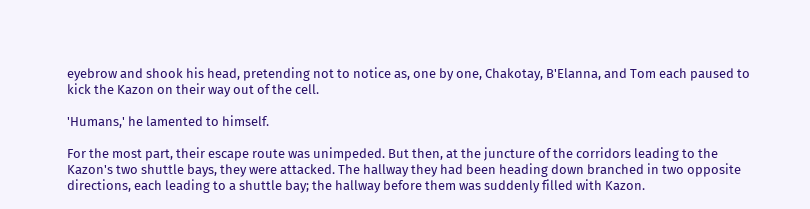eyebrow and shook his head, pretending not to notice as, one by one, Chakotay, B'Elanna, and Tom each paused to kick the Kazon on their way out of the cell.

'Humans,' he lamented to himself.

For the most part, their escape route was unimpeded. But then, at the juncture of the corridors leading to the Kazon's two shuttle bays, they were attacked. The hallway they had been heading down branched in two opposite directions, each leading to a shuttle bay; the hallway before them was suddenly filled with Kazon.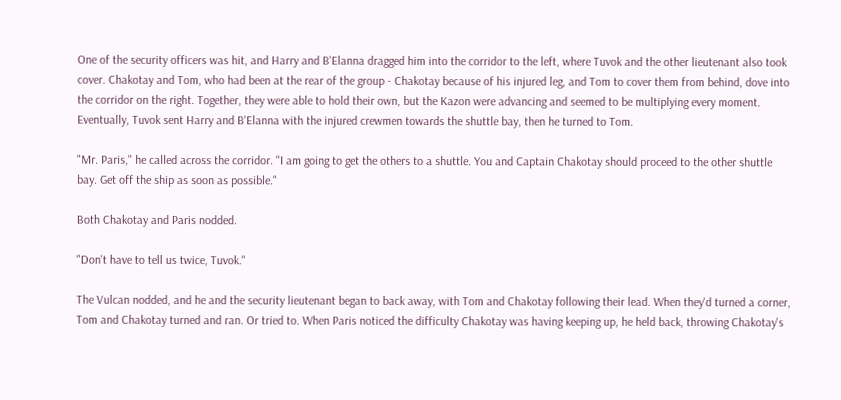One of the security officers was hit, and Harry and B'Elanna dragged him into the corridor to the left, where Tuvok and the other lieutenant also took cover. Chakotay and Tom, who had been at the rear of the group - Chakotay because of his injured leg, and Tom to cover them from behind, dove into the corridor on the right. Together, they were able to hold their own, but the Kazon were advancing and seemed to be multiplying every moment. Eventually, Tuvok sent Harry and B'Elanna with the injured crewmen towards the shuttle bay, then he turned to Tom.

"Mr. Paris," he called across the corridor. "I am going to get the others to a shuttle. You and Captain Chakotay should proceed to the other shuttle bay. Get off the ship as soon as possible."

Both Chakotay and Paris nodded.

"Don't have to tell us twice, Tuvok."

The Vulcan nodded, and he and the security lieutenant began to back away, with Tom and Chakotay following their lead. When they'd turned a corner, Tom and Chakotay turned and ran. Or tried to. When Paris noticed the difficulty Chakotay was having keeping up, he held back, throwing Chakotay's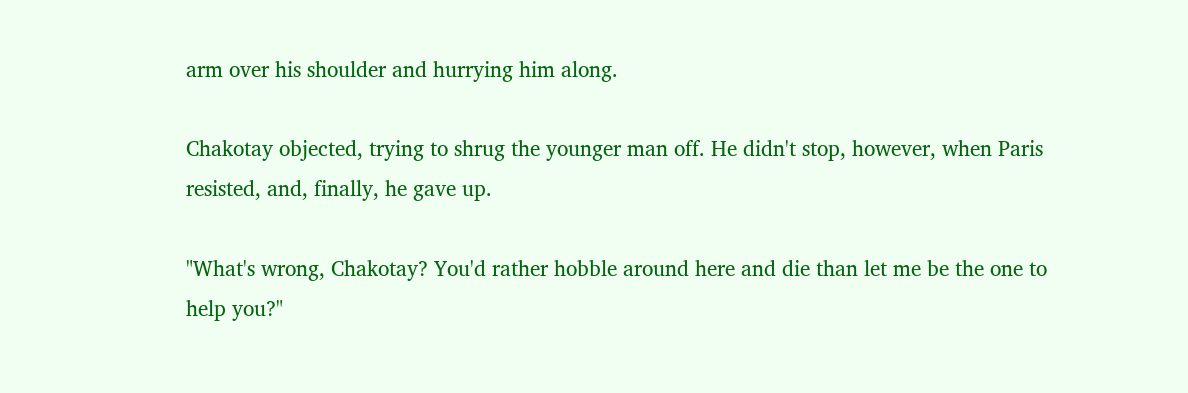arm over his shoulder and hurrying him along.

Chakotay objected, trying to shrug the younger man off. He didn't stop, however, when Paris resisted, and, finally, he gave up.

"What's wrong, Chakotay? You'd rather hobble around here and die than let me be the one to help you?"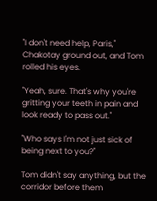"I don't need help, Paris," Chakotay ground out, and Tom rolled his eyes.

"Yeah, sure. That's why you're gritting your teeth in pain and look ready to pass out."

"Who says I'm not just sick of being next to you?"

Tom didn't say anything, but the corridor before them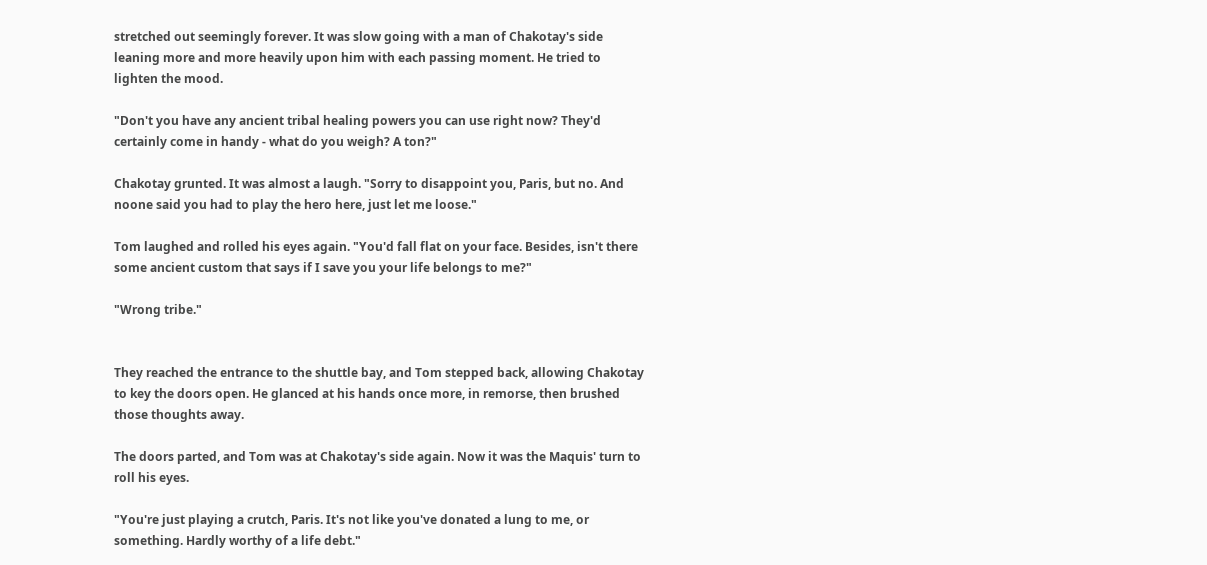stretched out seemingly forever. It was slow going with a man of Chakotay's side leaning more and more heavily upon him with each passing moment. He tried to lighten the mood.

"Don't you have any ancient tribal healing powers you can use right now? They'd certainly come in handy - what do you weigh? A ton?"

Chakotay grunted. It was almost a laugh. "Sorry to disappoint you, Paris, but no. And noone said you had to play the hero here, just let me loose."

Tom laughed and rolled his eyes again. "You'd fall flat on your face. Besides, isn't there some ancient custom that says if I save you your life belongs to me?"

"Wrong tribe."


They reached the entrance to the shuttle bay, and Tom stepped back, allowing Chakotay to key the doors open. He glanced at his hands once more, in remorse, then brushed those thoughts away.

The doors parted, and Tom was at Chakotay's side again. Now it was the Maquis' turn to roll his eyes.

"You're just playing a crutch, Paris. It's not like you've donated a lung to me, or something. Hardly worthy of a life debt."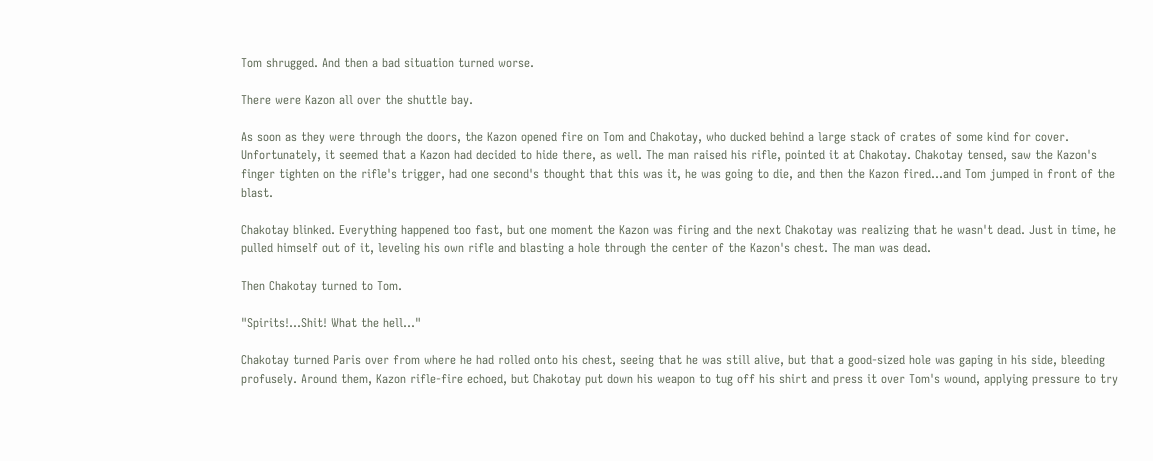Tom shrugged. And then a bad situation turned worse.

There were Kazon all over the shuttle bay.

As soon as they were through the doors, the Kazon opened fire on Tom and Chakotay, who ducked behind a large stack of crates of some kind for cover. Unfortunately, it seemed that a Kazon had decided to hide there, as well. The man raised his rifle, pointed it at Chakotay. Chakotay tensed, saw the Kazon's finger tighten on the rifle's trigger, had one second's thought that this was it, he was going to die, and then the Kazon fired...and Tom jumped in front of the blast.

Chakotay blinked. Everything happened too fast, but one moment the Kazon was firing and the next Chakotay was realizing that he wasn't dead. Just in time, he pulled himself out of it, leveling his own rifle and blasting a hole through the center of the Kazon's chest. The man was dead.

Then Chakotay turned to Tom.

"Spirits!...Shit! What the hell..."

Chakotay turned Paris over from where he had rolled onto his chest, seeing that he was still alive, but that a good-sized hole was gaping in his side, bleeding profusely. Around them, Kazon rifle-fire echoed, but Chakotay put down his weapon to tug off his shirt and press it over Tom's wound, applying pressure to try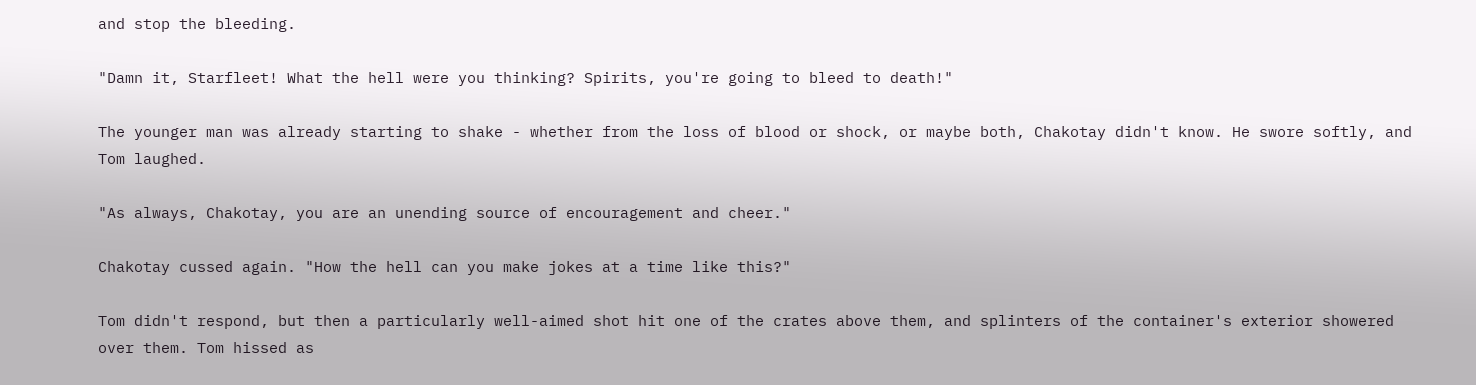and stop the bleeding.

"Damn it, Starfleet! What the hell were you thinking? Spirits, you're going to bleed to death!"

The younger man was already starting to shake - whether from the loss of blood or shock, or maybe both, Chakotay didn't know. He swore softly, and Tom laughed.

"As always, Chakotay, you are an unending source of encouragement and cheer."

Chakotay cussed again. "How the hell can you make jokes at a time like this?"

Tom didn't respond, but then a particularly well-aimed shot hit one of the crates above them, and splinters of the container's exterior showered over them. Tom hissed as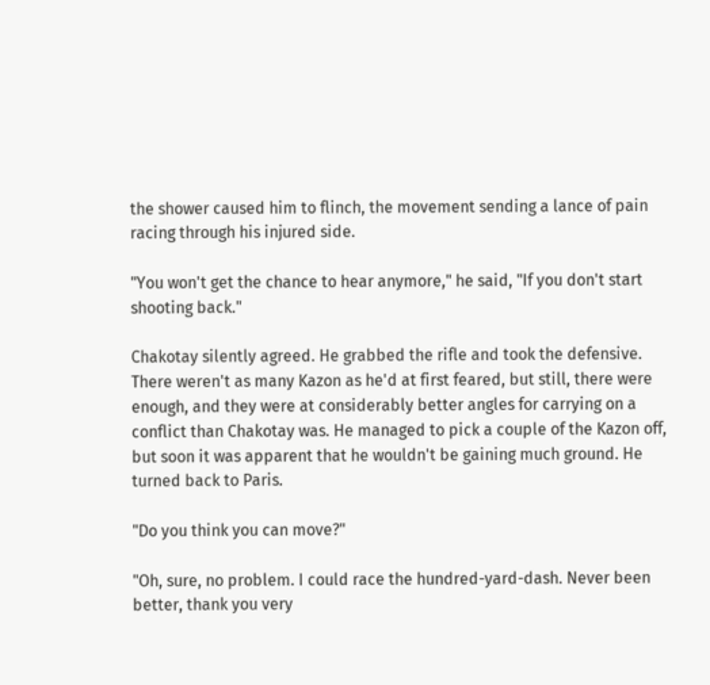the shower caused him to flinch, the movement sending a lance of pain racing through his injured side.

"You won't get the chance to hear anymore," he said, "If you don't start shooting back."

Chakotay silently agreed. He grabbed the rifle and took the defensive. There weren't as many Kazon as he'd at first feared, but still, there were enough, and they were at considerably better angles for carrying on a conflict than Chakotay was. He managed to pick a couple of the Kazon off, but soon it was apparent that he wouldn't be gaining much ground. He turned back to Paris.

"Do you think you can move?"

"Oh, sure, no problem. I could race the hundred-yard-dash. Never been better, thank you very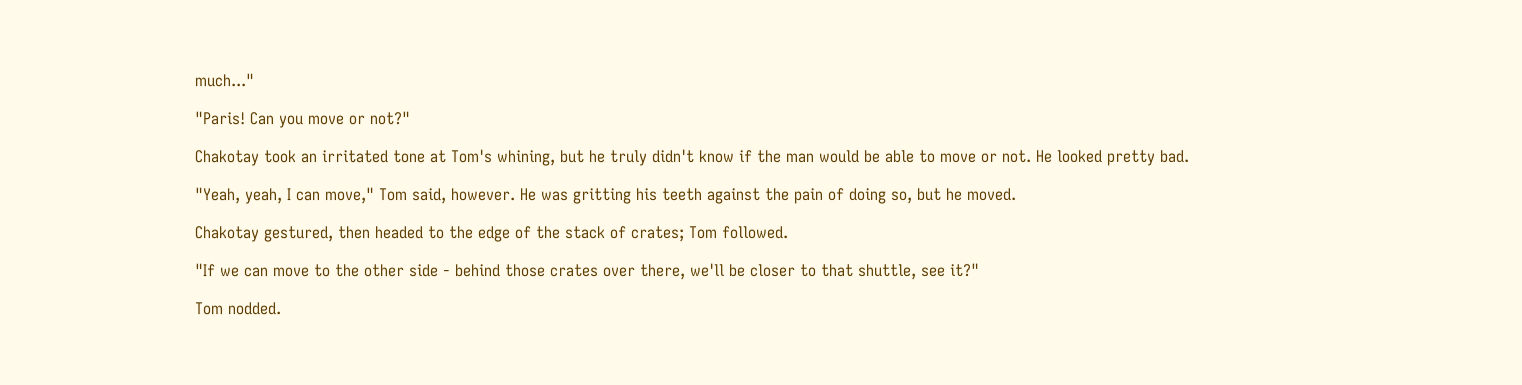much..."

"Paris! Can you move or not?"

Chakotay took an irritated tone at Tom's whining, but he truly didn't know if the man would be able to move or not. He looked pretty bad.

"Yeah, yeah, I can move," Tom said, however. He was gritting his teeth against the pain of doing so, but he moved.

Chakotay gestured, then headed to the edge of the stack of crates; Tom followed.

"If we can move to the other side - behind those crates over there, we'll be closer to that shuttle, see it?"

Tom nodded.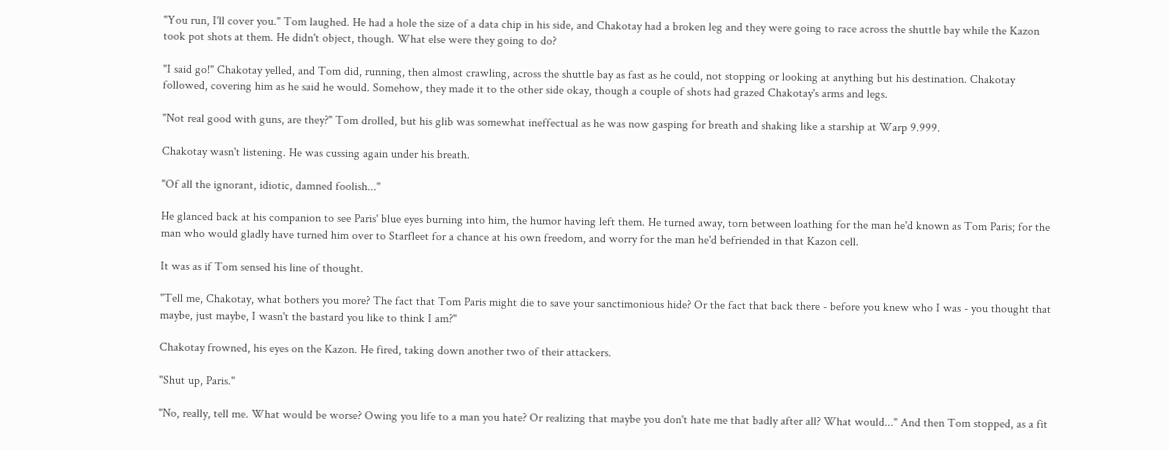"You run, I'll cover you." Tom laughed. He had a hole the size of a data chip in his side, and Chakotay had a broken leg and they were going to race across the shuttle bay while the Kazon took pot shots at them. He didn't object, though. What else were they going to do?

"I said go!" Chakotay yelled, and Tom did, running, then almost crawling, across the shuttle bay as fast as he could, not stopping or looking at anything but his destination. Chakotay followed, covering him as he said he would. Somehow, they made it to the other side okay, though a couple of shots had grazed Chakotay's arms and legs.

"Not real good with guns, are they?" Tom drolled, but his glib was somewhat ineffectual as he was now gasping for breath and shaking like a starship at Warp 9.999.

Chakotay wasn't listening. He was cussing again under his breath.

"Of all the ignorant, idiotic, damned foolish..."

He glanced back at his companion to see Paris' blue eyes burning into him, the humor having left them. He turned away, torn between loathing for the man he'd known as Tom Paris; for the man who would gladly have turned him over to Starfleet for a chance at his own freedom, and worry for the man he'd befriended in that Kazon cell.

It was as if Tom sensed his line of thought.

"Tell me, Chakotay, what bothers you more? The fact that Tom Paris might die to save your sanctimonious hide? Or the fact that back there - before you knew who I was - you thought that maybe, just maybe, I wasn't the bastard you like to think I am?"

Chakotay frowned, his eyes on the Kazon. He fired, taking down another two of their attackers.

"Shut up, Paris."

"No, really, tell me. What would be worse? Owing you life to a man you hate? Or realizing that maybe you don't hate me that badly after all? What would..." And then Tom stopped, as a fit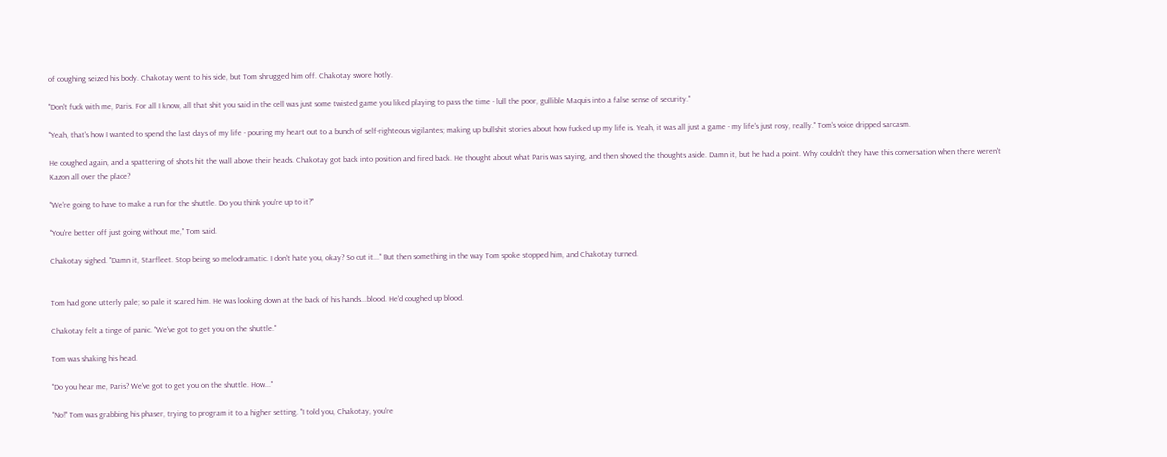of coughing seized his body. Chakotay went to his side, but Tom shrugged him off. Chakotay swore hotly.

"Don't fuck with me, Paris. For all I know, all that shit you said in the cell was just some twisted game you liked playing to pass the time - lull the poor, gullible Maquis into a false sense of security."

"Yeah, that's how I wanted to spend the last days of my life - pouring my heart out to a bunch of self-righteous vigilantes; making up bullshit stories about how fucked up my life is. Yeah, it was all just a game - my life's just rosy, really." Tom's voice dripped sarcasm.

He coughed again, and a spattering of shots hit the wall above their heads. Chakotay got back into position and fired back. He thought about what Paris was saying, and then shoved the thoughts aside. Damn it, but he had a point. Why couldn't they have this conversation when there weren't Kazon all over the place?

"We're going to have to make a run for the shuttle. Do you think you're up to it?"

"You're better off just going without me," Tom said.

Chakotay sighed. "Damn it, Starfleet. Stop being so melodramatic. I don't hate you, okay? So cut it..." But then something in the way Tom spoke stopped him, and Chakotay turned.


Tom had gone utterly pale; so pale it scared him. He was looking down at the back of his hands...blood. He'd coughed up blood.

Chakotay felt a tinge of panic. "We've got to get you on the shuttle."

Tom was shaking his head.

"Do you hear me, Paris? We've got to get you on the shuttle. How..."

"No!" Tom was grabbing his phaser, trying to program it to a higher setting. "I told you, Chakotay, you're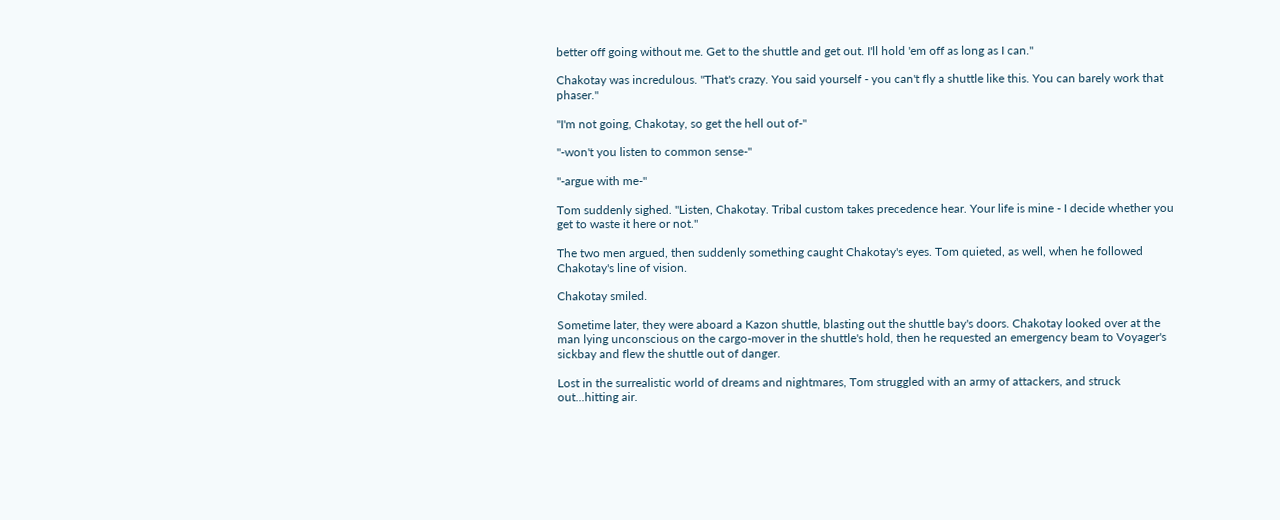better off going without me. Get to the shuttle and get out. I'll hold 'em off as long as I can."

Chakotay was incredulous. "That's crazy. You said yourself - you can't fly a shuttle like this. You can barely work that phaser."

"I'm not going, Chakotay, so get the hell out of-"

"-won't you listen to common sense-"

"-argue with me-"

Tom suddenly sighed. "Listen, Chakotay. Tribal custom takes precedence hear. Your life is mine - I decide whether you get to waste it here or not."

The two men argued, then suddenly something caught Chakotay's eyes. Tom quieted, as well, when he followed Chakotay's line of vision.

Chakotay smiled.

Sometime later, they were aboard a Kazon shuttle, blasting out the shuttle bay's doors. Chakotay looked over at the man lying unconscious on the cargo-mover in the shuttle's hold, then he requested an emergency beam to Voyager's sickbay and flew the shuttle out of danger.

Lost in the surrealistic world of dreams and nightmares, Tom struggled with an army of attackers, and struck out...hitting air.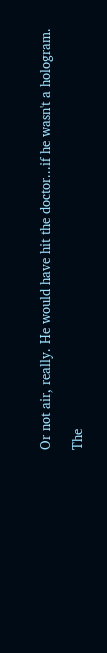Or not air, really. He would have hit the doctor...if he wasn't a hologram.

The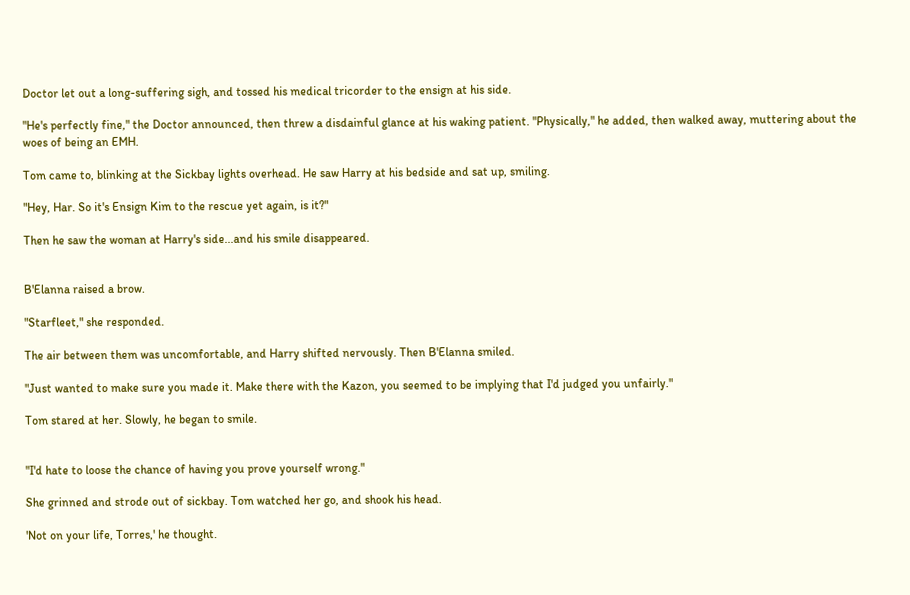Doctor let out a long-suffering sigh, and tossed his medical tricorder to the ensign at his side.

"He's perfectly fine," the Doctor announced, then threw a disdainful glance at his waking patient. "Physically," he added, then walked away, muttering about the woes of being an EMH.

Tom came to, blinking at the Sickbay lights overhead. He saw Harry at his bedside and sat up, smiling.

"Hey, Har. So it's Ensign Kim to the rescue yet again, is it?"

Then he saw the woman at Harry's side...and his smile disappeared.


B'Elanna raised a brow.

"Starfleet," she responded.

The air between them was uncomfortable, and Harry shifted nervously. Then B'Elanna smiled.

"Just wanted to make sure you made it. Make there with the Kazon, you seemed to be implying that I'd judged you unfairly."

Tom stared at her. Slowly, he began to smile.


"I'd hate to loose the chance of having you prove yourself wrong."

She grinned and strode out of sickbay. Tom watched her go, and shook his head.

'Not on your life, Torres,' he thought.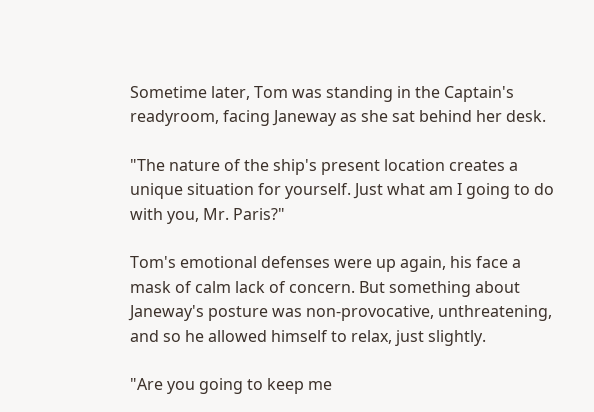Sometime later, Tom was standing in the Captain's readyroom, facing Janeway as she sat behind her desk.

"The nature of the ship's present location creates a unique situation for yourself. Just what am I going to do with you, Mr. Paris?"

Tom's emotional defenses were up again, his face a mask of calm lack of concern. But something about Janeway's posture was non-provocative, unthreatening, and so he allowed himself to relax, just slightly.

"Are you going to keep me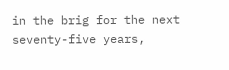in the brig for the next seventy-five years,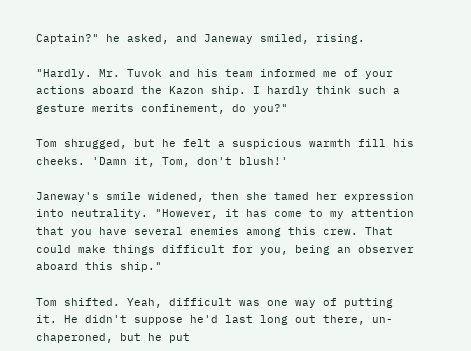Captain?" he asked, and Janeway smiled, rising.

"Hardly. Mr. Tuvok and his team informed me of your actions aboard the Kazon ship. I hardly think such a gesture merits confinement, do you?"

Tom shrugged, but he felt a suspicious warmth fill his cheeks. 'Damn it, Tom, don't blush!'

Janeway's smile widened, then she tamed her expression into neutrality. "However, it has come to my attention that you have several enemies among this crew. That could make things difficult for you, being an observer aboard this ship."

Tom shifted. Yeah, difficult was one way of putting it. He didn't suppose he'd last long out there, un-chaperoned, but he put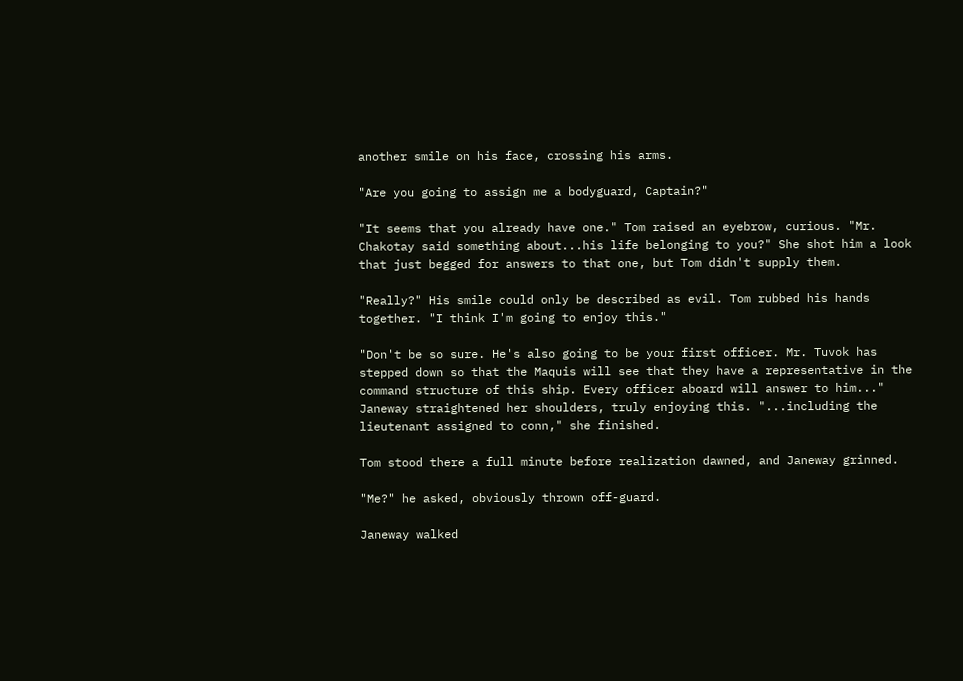another smile on his face, crossing his arms.

"Are you going to assign me a bodyguard, Captain?"

"It seems that you already have one." Tom raised an eyebrow, curious. "Mr. Chakotay said something about...his life belonging to you?" She shot him a look that just begged for answers to that one, but Tom didn't supply them.

"Really?" His smile could only be described as evil. Tom rubbed his hands together. "I think I'm going to enjoy this."

"Don't be so sure. He's also going to be your first officer. Mr. Tuvok has stepped down so that the Maquis will see that they have a representative in the command structure of this ship. Every officer aboard will answer to him..." Janeway straightened her shoulders, truly enjoying this. "...including the lieutenant assigned to conn," she finished.

Tom stood there a full minute before realization dawned, and Janeway grinned.

"Me?" he asked, obviously thrown off-guard.

Janeway walked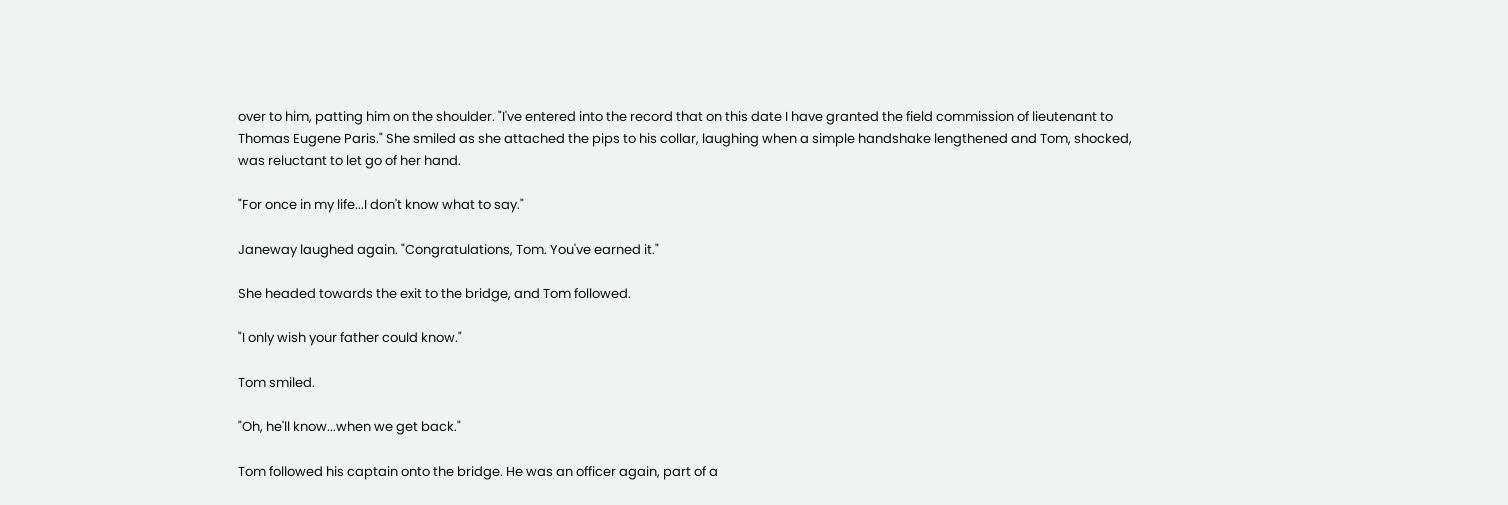over to him, patting him on the shoulder. "I've entered into the record that on this date I have granted the field commission of lieutenant to Thomas Eugene Paris." She smiled as she attached the pips to his collar, laughing when a simple handshake lengthened and Tom, shocked, was reluctant to let go of her hand.

"For once in my life...I don't know what to say."

Janeway laughed again. "Congratulations, Tom. You've earned it."

She headed towards the exit to the bridge, and Tom followed.

"I only wish your father could know."

Tom smiled.

"Oh, he'll know...when we get back."

Tom followed his captain onto the bridge. He was an officer again, part of a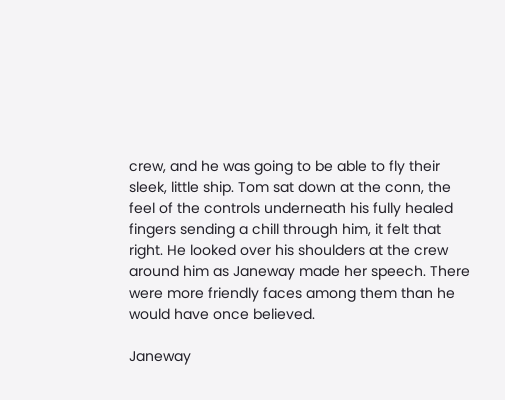crew, and he was going to be able to fly their sleek, little ship. Tom sat down at the conn, the feel of the controls underneath his fully healed fingers sending a chill through him, it felt that right. He looked over his shoulders at the crew around him as Janeway made her speech. There were more friendly faces among them than he would have once believed.

Janeway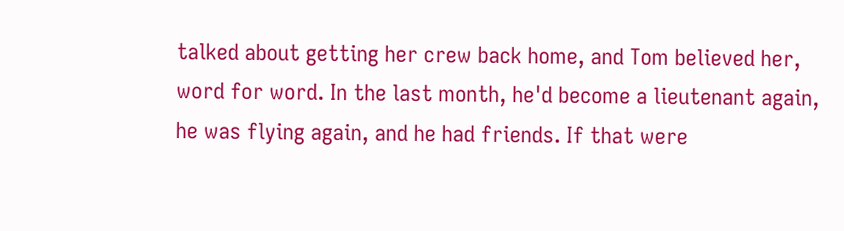talked about getting her crew back home, and Tom believed her, word for word. In the last month, he'd become a lieutenant again, he was flying again, and he had friends. If that were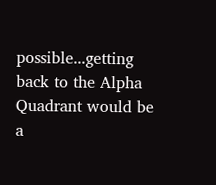possible...getting back to the Alpha Quadrant would be a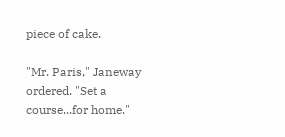piece of cake.

"Mr. Paris," Janeway ordered. "Set a course...for home."